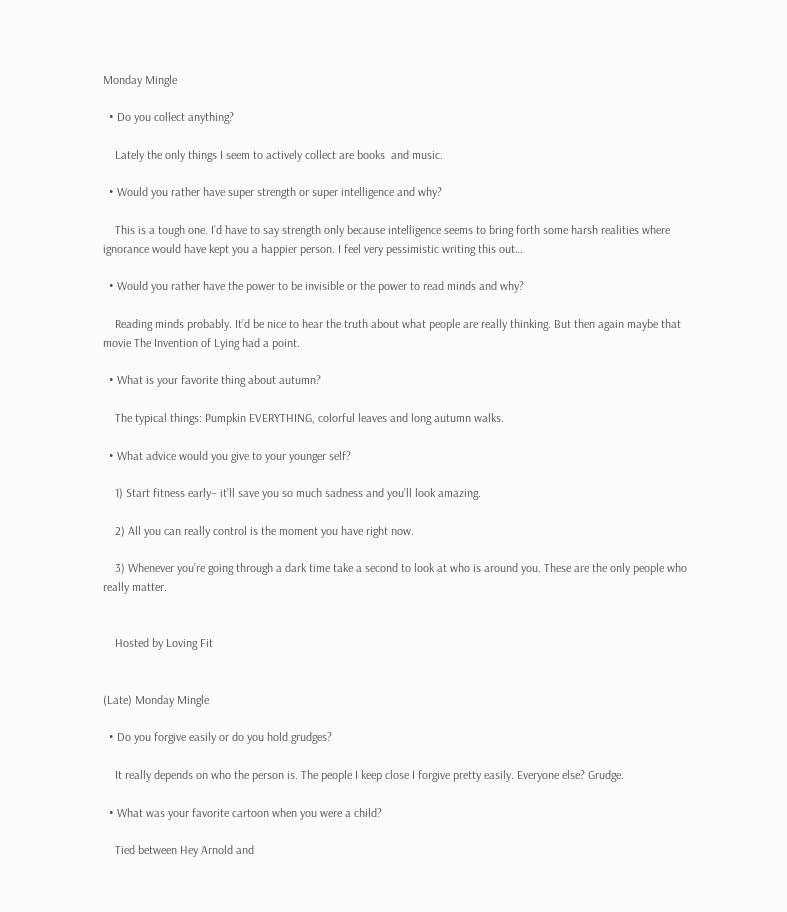Monday Mingle

  • Do you collect anything?

    Lately the only things I seem to actively collect are books  and music.

  • Would you rather have super strength or super intelligence and why?

    This is a tough one. I’d have to say strength only because intelligence seems to bring forth some harsh realities where ignorance would have kept you a happier person. I feel very pessimistic writing this out…

  • Would you rather have the power to be invisible or the power to read minds and why?

    Reading minds probably. It’d be nice to hear the truth about what people are really thinking. But then again maybe that movie The Invention of Lying had a point.

  • What is your favorite thing about autumn?

    The typical things: Pumpkin EVERYTHING, colorful leaves and long autumn walks.

  • What advice would you give to your younger self?

    1) Start fitness early– it’ll save you so much sadness and you’ll look amazing.

    2) All you can really control is the moment you have right now.

    3) Whenever you’re going through a dark time take a second to look at who is around you. These are the only people who really matter.


    Hosted by Loving Fit


(Late) Monday Mingle

  • Do you forgive easily or do you hold grudges?

    It really depends on who the person is. The people I keep close I forgive pretty easily. Everyone else? Grudge.

  • What was your favorite cartoon when you were a child?

    Tied between Hey Arnold and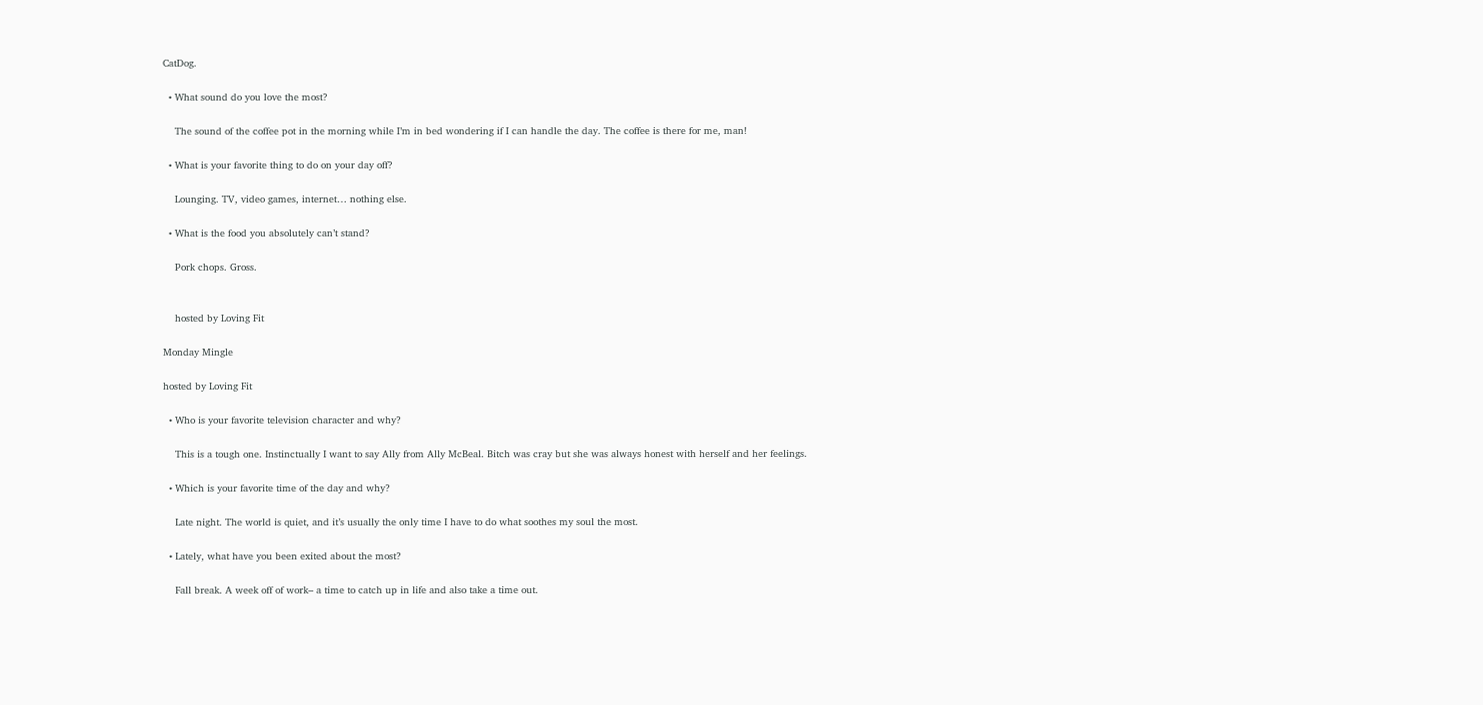CatDog.

  • What sound do you love the most?

    The sound of the coffee pot in the morning while I’m in bed wondering if I can handle the day. The coffee is there for me, man!

  • What is your favorite thing to do on your day off?

    Lounging. TV, video games, internet… nothing else.

  • What is the food you absolutely can’t stand?

    Pork chops. Gross.


    hosted by Loving Fit

Monday Mingle

hosted by Loving Fit

  • Who is your favorite television character and why?

    This is a tough one. Instinctually I want to say Ally from Ally McBeal. Bitch was cray but she was always honest with herself and her feelings.

  • Which is your favorite time of the day and why?

    Late night. The world is quiet, and it’s usually the only time I have to do what soothes my soul the most.

  • Lately, what have you been exited about the most?

    Fall break. A week off of work– a time to catch up in life and also take a time out.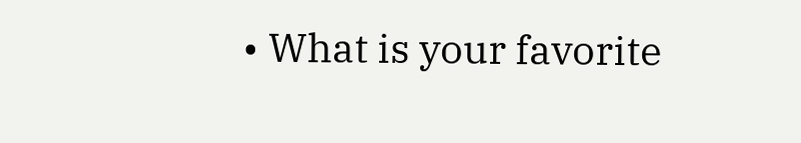• What is your favorite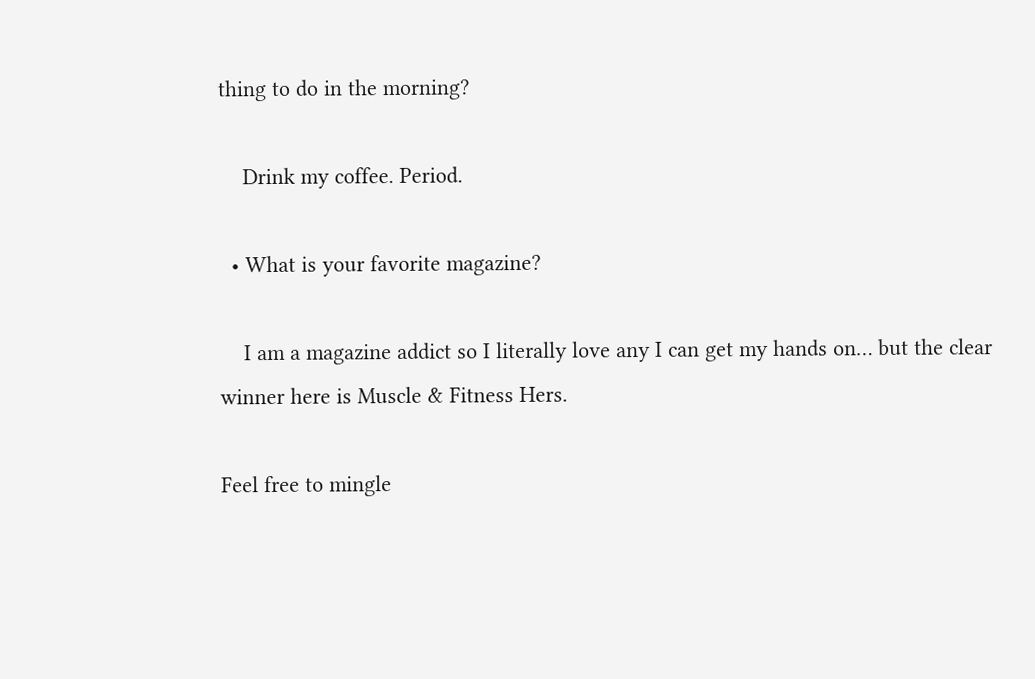thing to do in the morning?

    Drink my coffee. Period.

  • What is your favorite magazine?

    I am a magazine addict so I literally love any I can get my hands on… but the clear winner here is Muscle & Fitness Hers.

Feel free to mingle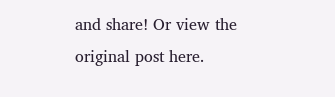and share! Or view the original post here.